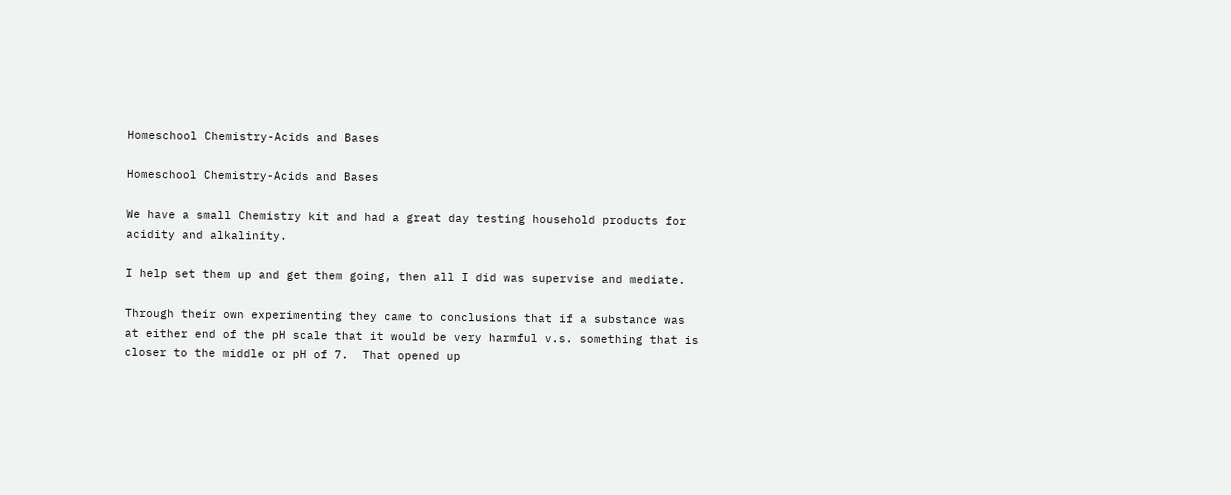Homeschool Chemistry-Acids and Bases

Homeschool Chemistry-Acids and Bases

We have a small Chemistry kit and had a great day testing household products for acidity and alkalinity.

I help set them up and get them going, then all I did was supervise and mediate.

Through their own experimenting they came to conclusions that if a substance was at either end of the pH scale that it would be very harmful v.s. something that is closer to the middle or pH of 7.  That opened up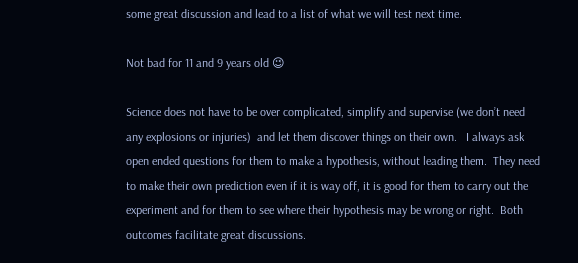some great discussion and lead to a list of what we will test next time.

Not bad for 11 and 9 years old 😉

Science does not have to be over complicated, simplify and supervise (we don’t need any explosions or injuries)  and let them discover things on their own.   I always ask open ended questions for them to make a hypothesis, without leading them.  They need to make their own prediction even if it is way off, it is good for them to carry out the experiment and for them to see where their hypothesis may be wrong or right.  Both outcomes facilitate great discussions.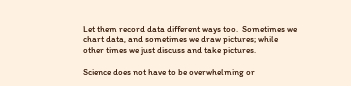Let them record data different ways too.  Sometimes we chart data, and sometimes we draw pictures; while other times we just discuss and take pictures.

Science does not have to be overwhelming or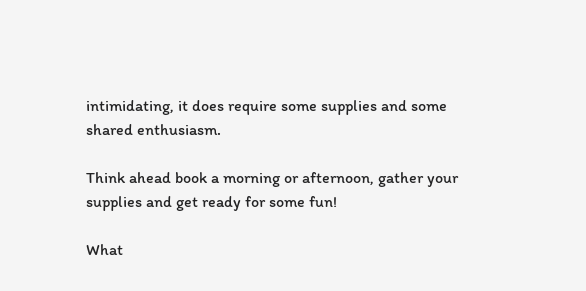intimidating, it does require some supplies and some shared enthusiasm.

Think ahead book a morning or afternoon, gather your supplies and get ready for some fun!

What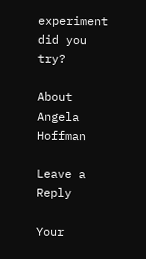experiment did you try?

About Angela Hoffman

Leave a Reply

Your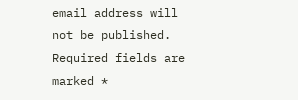email address will not be published. Required fields are marked *